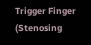Trigger Finger (Stenosing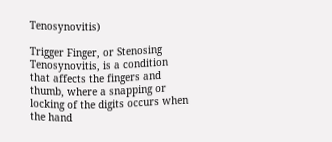Tenosynovitis)

Trigger Finger, or Stenosing Tenosynovitis, is a condition that affects the fingers and thumb, where a snapping or locking of the digits occurs when the hand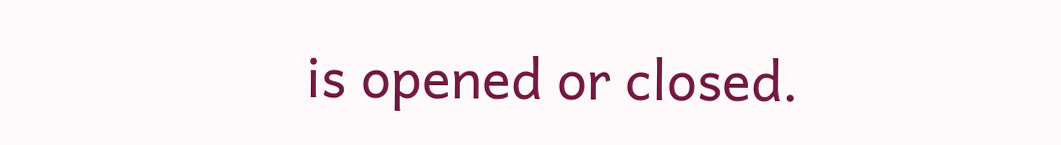is opened or closed.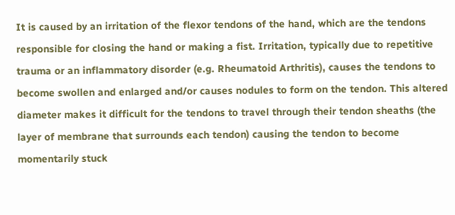It is caused by an irritation of the flexor tendons of the hand, which are the tendons responsible for closing the hand or making a fist. Irritation, typically due to repetitive trauma or an inflammatory disorder (e.g. Rheumatoid Arthritis), causes the tendons to become swollen and enlarged and/or causes nodules to form on the tendon. This altered diameter makes it difficult for the tendons to travel through their tendon sheaths (the layer of membrane that surrounds each tendon) causing the tendon to become momentarily stuck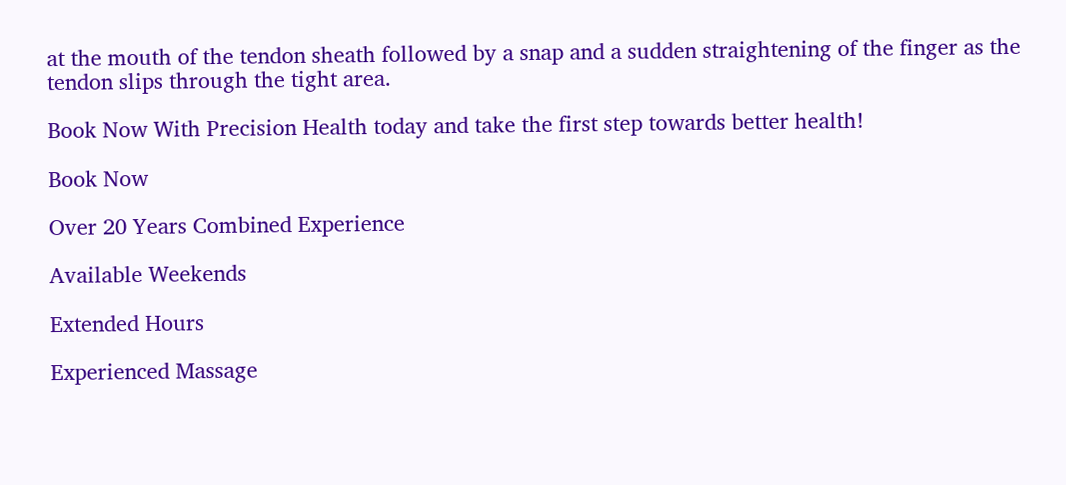at the mouth of the tendon sheath followed by a snap and a sudden straightening of the finger as the tendon slips through the tight area.

Book Now With Precision Health today and take the first step towards better health!

Book Now

Over 20 Years Combined Experience

Available Weekends

Extended Hours

Experienced Massage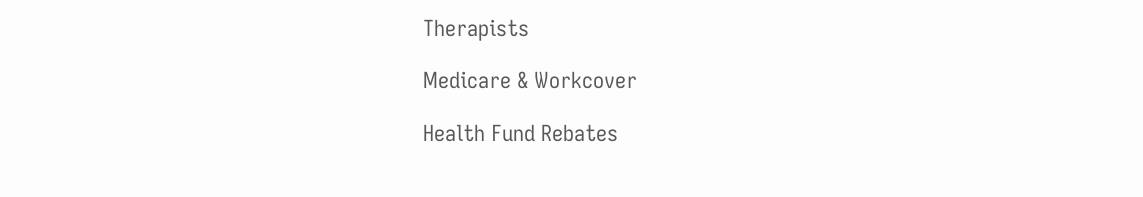Therapists

Medicare & Workcover

Health Fund Rebates